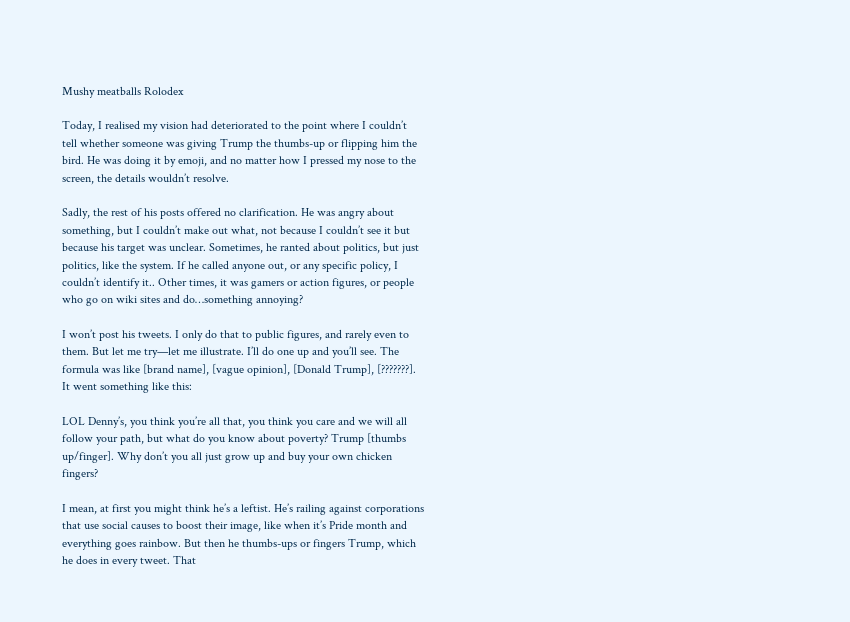Mushy meatballs Rolodex

Today, I realised my vision had deteriorated to the point where I couldn’t tell whether someone was giving Trump the thumbs-up or flipping him the bird. He was doing it by emoji, and no matter how I pressed my nose to the screen, the details wouldn’t resolve.

Sadly, the rest of his posts offered no clarification. He was angry about something, but I couldn’t make out what, not because I couldn’t see it but because his target was unclear. Sometimes, he ranted about politics, but just politics, like the system. If he called anyone out, or any specific policy, I couldn’t identify it.. Other times, it was gamers or action figures, or people who go on wiki sites and do…something annoying?

I won’t post his tweets. I only do that to public figures, and rarely even to them. But let me try—let me illustrate. I’ll do one up and you’ll see. The formula was like [brand name], [vague opinion], [Donald Trump], [???????]. It went something like this:

LOL Denny’s, you think you’re all that, you think you care and we will all follow your path, but what do you know about poverty? Trump [thumbs up/finger]. Why don’t you all just grow up and buy your own chicken fingers?

I mean, at first you might think he’s a leftist. He’s railing against corporations that use social causes to boost their image, like when it’s Pride month and everything goes rainbow. But then he thumbs-ups or fingers Trump, which he does in every tweet. That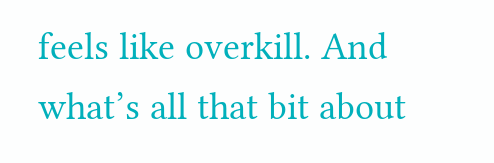feels like overkill. And what’s all that bit about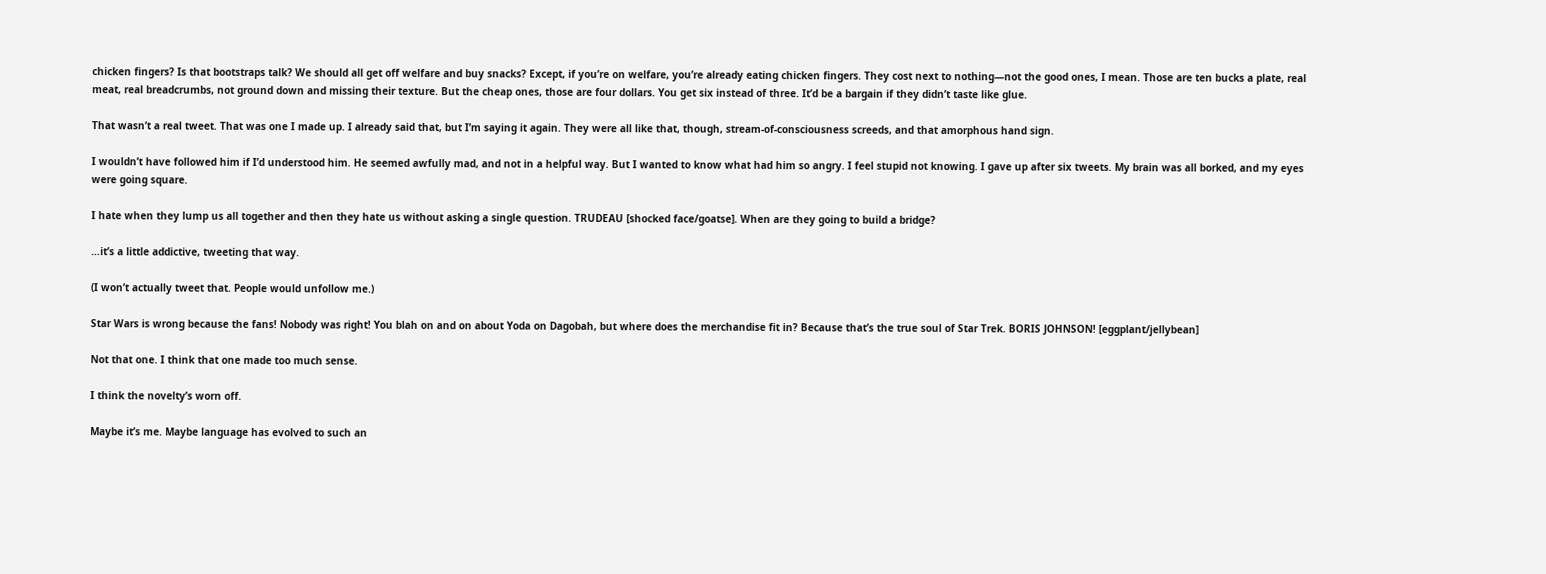chicken fingers? Is that bootstraps talk? We should all get off welfare and buy snacks? Except, if you’re on welfare, you’re already eating chicken fingers. They cost next to nothing—not the good ones, I mean. Those are ten bucks a plate, real meat, real breadcrumbs, not ground down and missing their texture. But the cheap ones, those are four dollars. You get six instead of three. It’d be a bargain if they didn’t taste like glue.

That wasn’t a real tweet. That was one I made up. I already said that, but I’m saying it again. They were all like that, though, stream-of-consciousness screeds, and that amorphous hand sign.

I wouldn’t have followed him if I’d understood him. He seemed awfully mad, and not in a helpful way. But I wanted to know what had him so angry. I feel stupid not knowing. I gave up after six tweets. My brain was all borked, and my eyes were going square.

I hate when they lump us all together and then they hate us without asking a single question. TRUDEAU [shocked face/goatse]. When are they going to build a bridge?

…it’s a little addictive, tweeting that way.

(I won’t actually tweet that. People would unfollow me.)

Star Wars is wrong because the fans! Nobody was right! You blah on and on about Yoda on Dagobah, but where does the merchandise fit in? Because that’s the true soul of Star Trek. BORIS JOHNSON! [eggplant/jellybean]

Not that one. I think that one made too much sense.

I think the novelty’s worn off.

Maybe it’s me. Maybe language has evolved to such an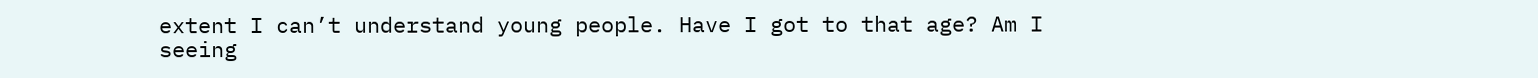extent I can’t understand young people. Have I got to that age? Am I seeing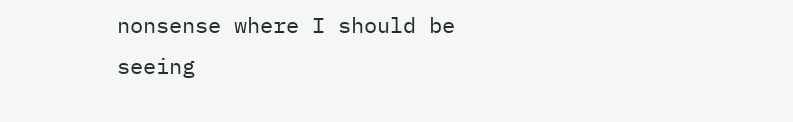nonsense where I should be seeing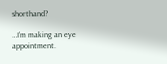shorthand?

…I’m making an eye appointment.